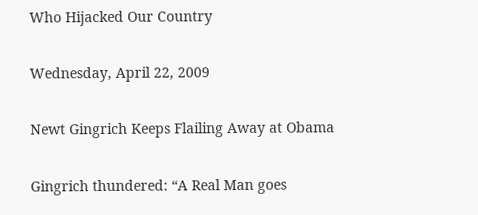Who Hijacked Our Country

Wednesday, April 22, 2009

Newt Gingrich Keeps Flailing Away at Obama

Gingrich thundered: “A Real Man goes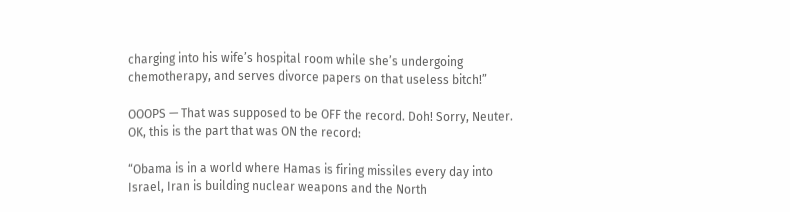charging into his wife’s hospital room while she’s undergoing chemotherapy, and serves divorce papers on that useless bitch!”

OOOPS — That was supposed to be OFF the record. Doh! Sorry, Neuter. OK, this is the part that was ON the record:

“Obama is in a world where Hamas is firing missiles every day into Israel, Iran is building nuclear weapons and the North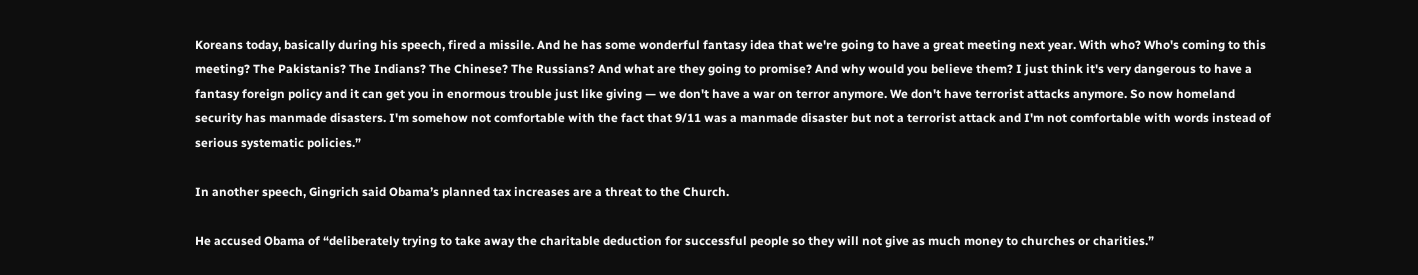Koreans today, basically during his speech, fired a missile. And he has some wonderful fantasy idea that we're going to have a great meeting next year. With who? Who's coming to this meeting? The Pakistanis? The Indians? The Chinese? The Russians? And what are they going to promise? And why would you believe them? I just think it's very dangerous to have a fantasy foreign policy and it can get you in enormous trouble just like giving — we don't have a war on terror anymore. We don't have terrorist attacks anymore. So now homeland security has manmade disasters. I'm somehow not comfortable with the fact that 9/11 was a manmade disaster but not a terrorist attack and I'm not comfortable with words instead of serious systematic policies.”

In another speech, Gingrich said Obama’s planned tax increases are a threat to the Church.

He accused Obama of “deliberately trying to take away the charitable deduction for successful people so they will not give as much money to churches or charities.”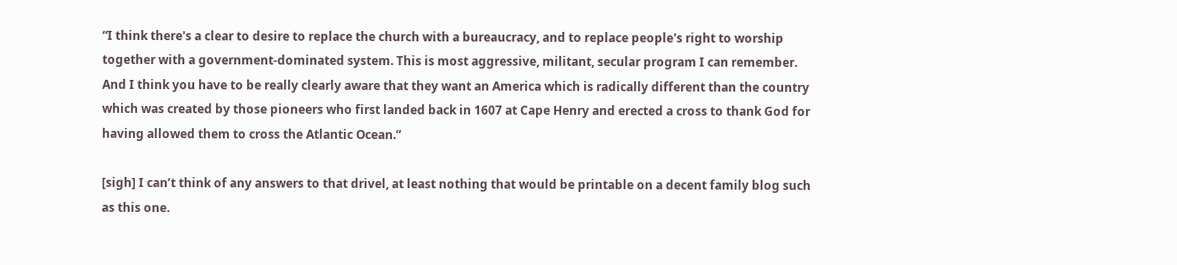“I think there's a clear to desire to replace the church with a bureaucracy, and to replace people's right to worship together with a government-dominated system. This is most aggressive, militant, secular program I can remember. And I think you have to be really clearly aware that they want an America which is radically different than the country which was created by those pioneers who first landed back in 1607 at Cape Henry and erected a cross to thank God for having allowed them to cross the Atlantic Ocean.”

[sigh] I can’t think of any answers to that drivel, at least nothing that would be printable on a decent family blog such as this one.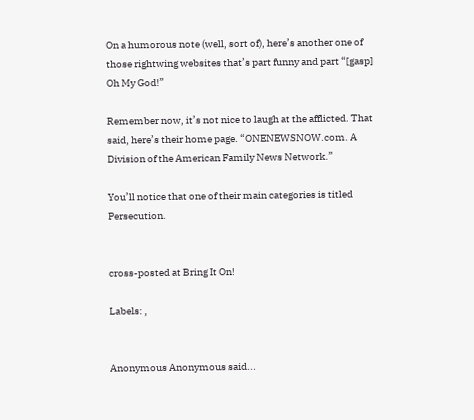On a humorous note (well, sort of), here’s another one of those rightwing websites that’s part funny and part “[gasp] Oh My God!”

Remember now, it’s not nice to laugh at the afflicted. That said, here’s their home page. “ONENEWSNOW.com. A Division of the American Family News Network.”

You’ll notice that one of their main categories is titled Persecution.


cross-posted at Bring It On!

Labels: ,


Anonymous Anonymous said...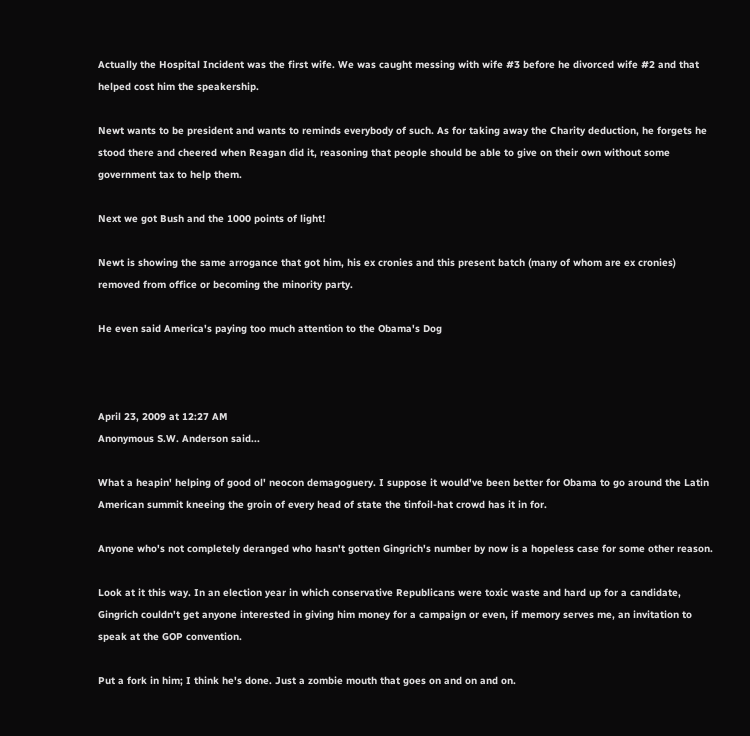Actually the Hospital Incident was the first wife. We was caught messing with wife #3 before he divorced wife #2 and that helped cost him the speakership.

Newt wants to be president and wants to reminds everybody of such. As for taking away the Charity deduction, he forgets he stood there and cheered when Reagan did it, reasoning that people should be able to give on their own without some government tax to help them.

Next we got Bush and the 1000 points of light!

Newt is showing the same arrogance that got him, his ex cronies and this present batch (many of whom are ex cronies) removed from office or becoming the minority party.

He even said America's paying too much attention to the Obama's Dog



April 23, 2009 at 12:27 AM
Anonymous S.W. Anderson said...

What a heapin' helping of good ol' neocon demagoguery. I suppose it would've been better for Obama to go around the Latin American summit kneeing the groin of every head of state the tinfoil-hat crowd has it in for.

Anyone who's not completely deranged who hasn't gotten Gingrich's number by now is a hopeless case for some other reason.

Look at it this way. In an election year in which conservative Republicans were toxic waste and hard up for a candidate, Gingrich couldn't get anyone interested in giving him money for a campaign or even, if memory serves me, an invitation to speak at the GOP convention.

Put a fork in him; I think he's done. Just a zombie mouth that goes on and on and on.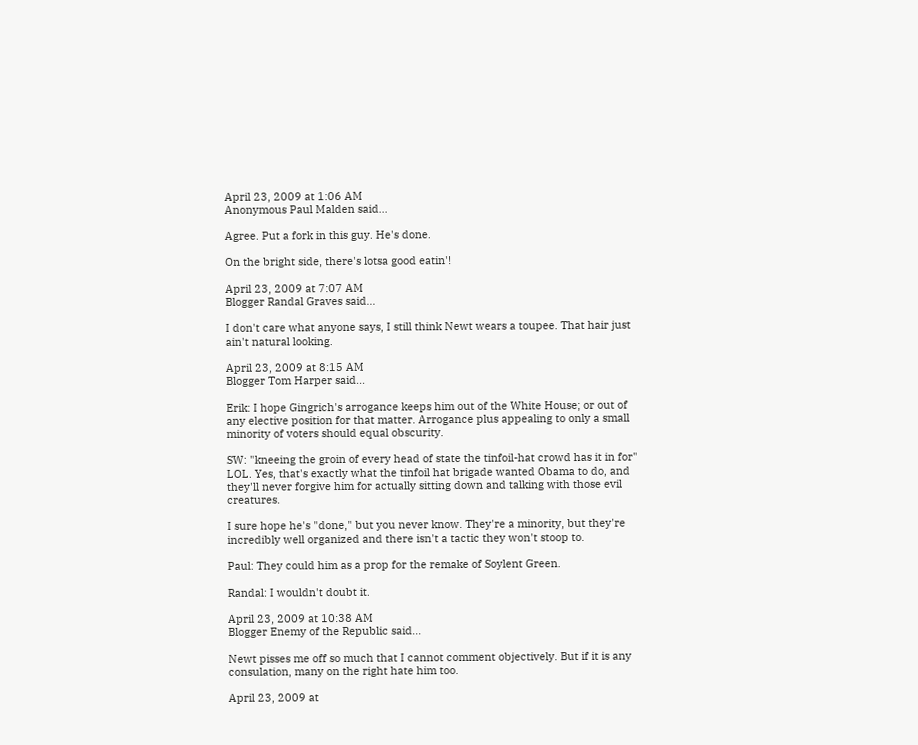April 23, 2009 at 1:06 AM
Anonymous Paul Malden said...

Agree. Put a fork in this guy. He's done.

On the bright side, there's lotsa good eatin'!

April 23, 2009 at 7:07 AM
Blogger Randal Graves said...

I don't care what anyone says, I still think Newt wears a toupee. That hair just ain't natural looking.

April 23, 2009 at 8:15 AM
Blogger Tom Harper said...

Erik: I hope Gingrich's arrogance keeps him out of the White House; or out of any elective position for that matter. Arrogance plus appealing to only a small minority of voters should equal obscurity.

SW: "kneeing the groin of every head of state the tinfoil-hat crowd has it in for" LOL. Yes, that's exactly what the tinfoil hat brigade wanted Obama to do, and they'll never forgive him for actually sitting down and talking with those evil creatures.

I sure hope he's "done," but you never know. They're a minority, but they're incredibly well organized and there isn't a tactic they won't stoop to.

Paul: They could him as a prop for the remake of Soylent Green.

Randal: I wouldn't doubt it.

April 23, 2009 at 10:38 AM
Blogger Enemy of the Republic said...

Newt pisses me off so much that I cannot comment objectively. But if it is any consulation, many on the right hate him too.

April 23, 2009 at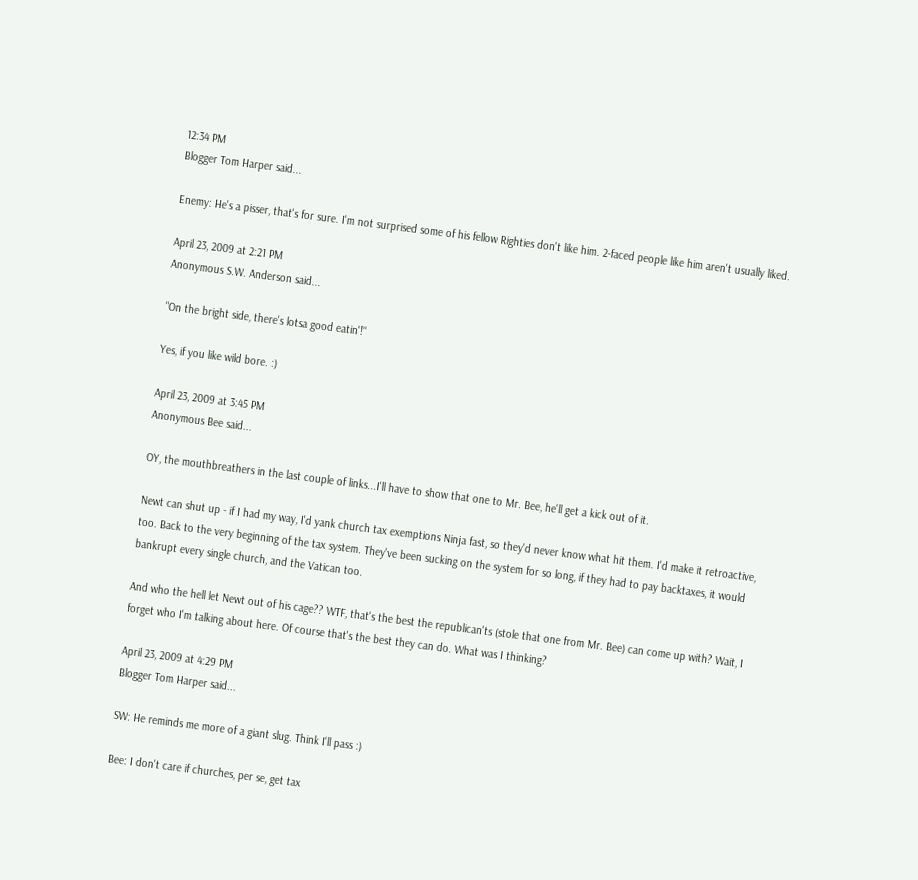12:34 PM
Blogger Tom Harper said...

Enemy: He's a pisser, that's for sure. I'm not surprised some of his fellow Righties don't like him. 2-faced people like him aren't usually liked.

April 23, 2009 at 2:21 PM
Anonymous S.W. Anderson said...

"On the bright side, there's lotsa good eatin'!"

Yes, if you like wild bore. :)

April 23, 2009 at 3:45 PM
Anonymous Bee said...

OY, the mouthbreathers in the last couple of links...I'll have to show that one to Mr. Bee, he'll get a kick out of it.

Newt can shut up - if I had my way, I'd yank church tax exemptions Ninja fast, so they'd never know what hit them. I'd make it retroactive, too. Back to the very beginning of the tax system. They've been sucking on the system for so long, if they had to pay backtaxes, it would bankrupt every single church, and the Vatican too.

And who the hell let Newt out of his cage?? WTF, that's the best the republican'ts (stole that one from Mr. Bee) can come up with? Wait, I forget who I'm talking about here. Of course that's the best they can do. What was I thinking?

April 23, 2009 at 4:29 PM
Blogger Tom Harper said...

SW: He reminds me more of a giant slug. Think I'll pass :)

Bee: I don't care if churches, per se, get tax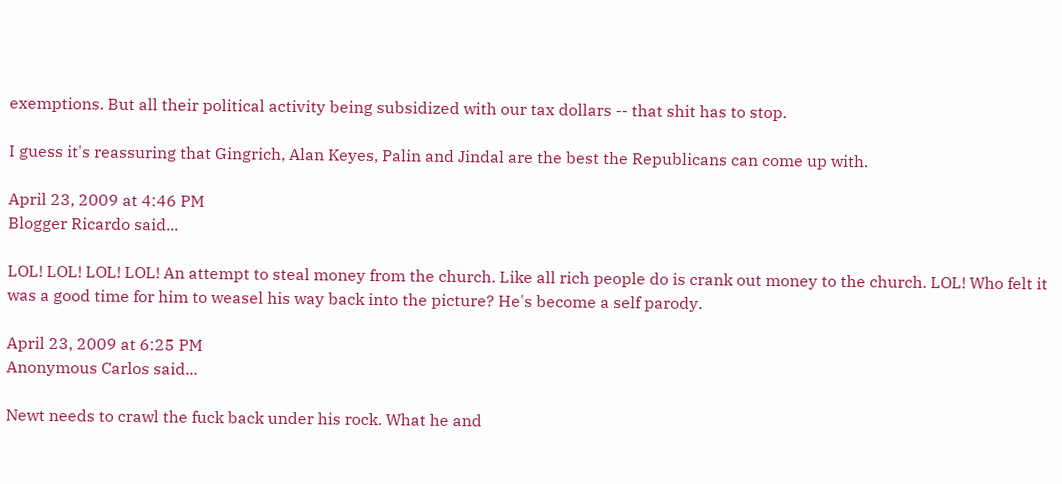exemptions. But all their political activity being subsidized with our tax dollars -- that shit has to stop.

I guess it's reassuring that Gingrich, Alan Keyes, Palin and Jindal are the best the Republicans can come up with.

April 23, 2009 at 4:46 PM
Blogger Ricardo said...

LOL! LOL! LOL! LOL! An attempt to steal money from the church. Like all rich people do is crank out money to the church. LOL! Who felt it was a good time for him to weasel his way back into the picture? He's become a self parody.

April 23, 2009 at 6:25 PM
Anonymous Carlos said...

Newt needs to crawl the fuck back under his rock. What he and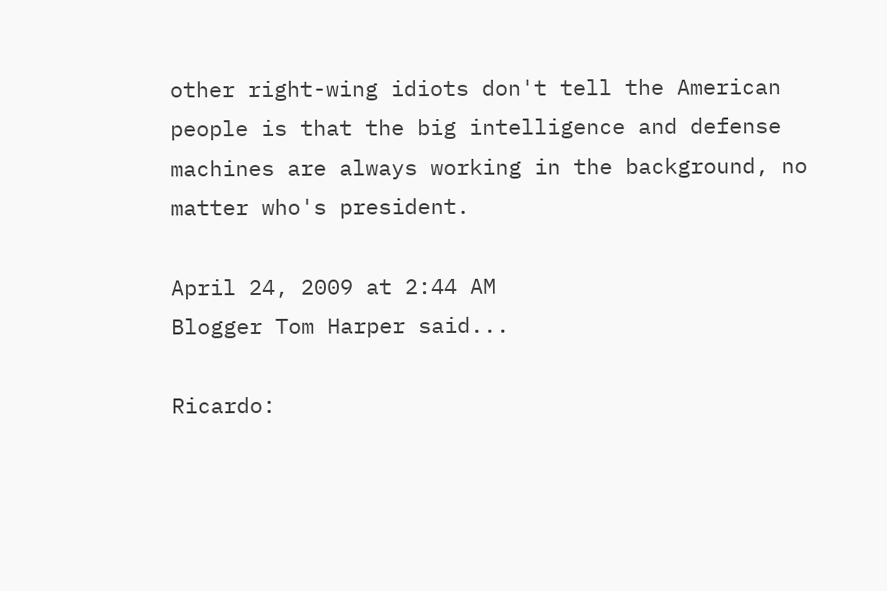other right-wing idiots don't tell the American people is that the big intelligence and defense machines are always working in the background, no matter who's president.

April 24, 2009 at 2:44 AM
Blogger Tom Harper said...

Ricardo: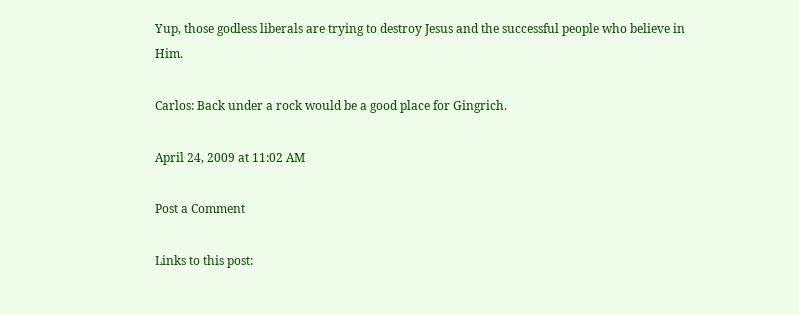Yup, those godless liberals are trying to destroy Jesus and the successful people who believe in Him.

Carlos: Back under a rock would be a good place for Gingrich.

April 24, 2009 at 11:02 AM

Post a Comment

Links to this post: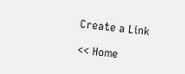Create a Link

<< Home